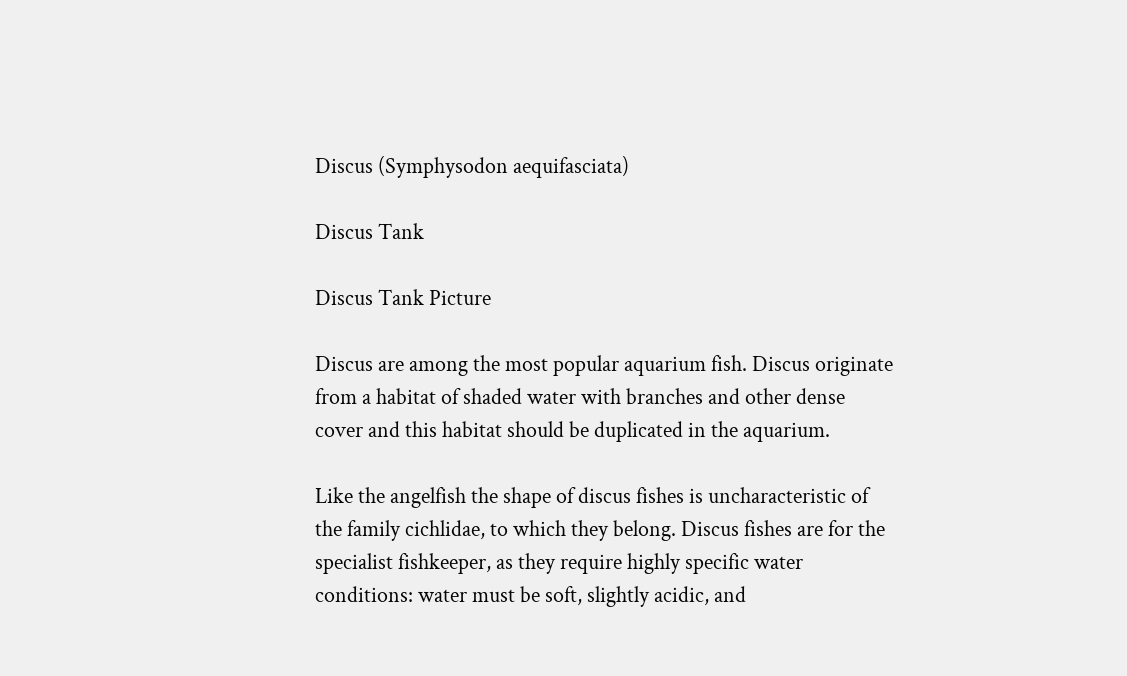Discus (Symphysodon aequifasciata)

Discus Tank

Discus Tank Picture

Discus are among the most popular aquarium fish. Discus originate from a habitat of shaded water with branches and other dense cover and this habitat should be duplicated in the aquarium.

Like the angelfish the shape of discus fishes is uncharacteristic of the family cichlidae, to which they belong. Discus fishes are for the specialist fishkeeper, as they require highly specific water conditions: water must be soft, slightly acidic, and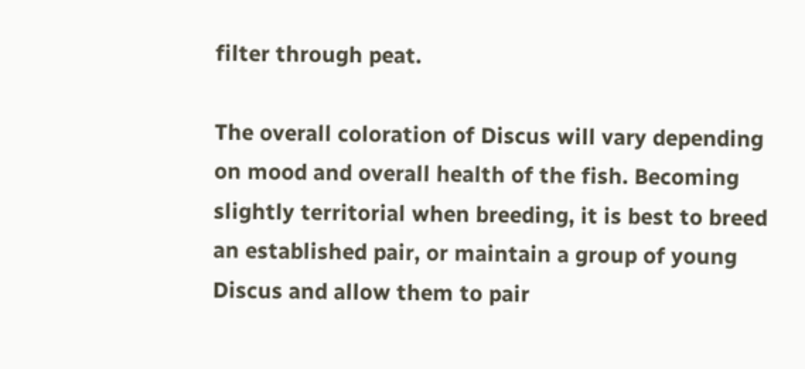filter through peat.

The overall coloration of Discus will vary depending on mood and overall health of the fish. Becoming slightly territorial when breeding, it is best to breed an established pair, or maintain a group of young Discus and allow them to pair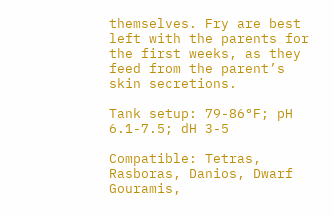themselves. Fry are best left with the parents for the first weeks, as they feed from the parent’s skin secretions.

Tank setup: 79-86°F; pH 6.1-7.5; dH 3-5

Compatible: Tetras, Rasboras, Danios, Dwarf Gouramis,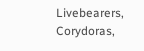Livebearers, Corydoras,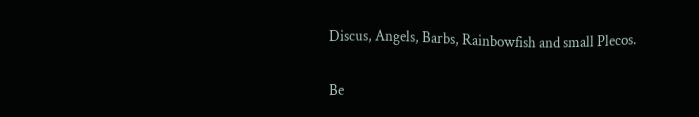Discus, Angels, Barbs, Rainbowfish and small Plecos.

Be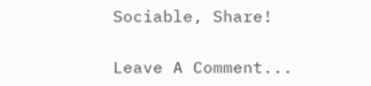Sociable, Share!

Leave A Comment...